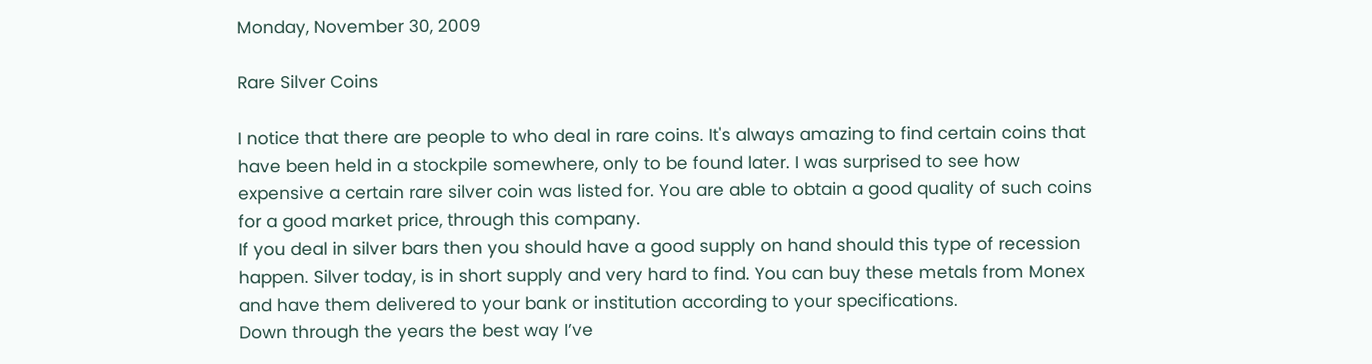Monday, November 30, 2009

Rare Silver Coins

I notice that there are people to who deal in rare coins. It's always amazing to find certain coins that have been held in a stockpile somewhere, only to be found later. I was surprised to see how expensive a certain rare silver coin was listed for. You are able to obtain a good quality of such coins for a good market price, through this company.
If you deal in silver bars then you should have a good supply on hand should this type of recession happen. Silver today, is in short supply and very hard to find. You can buy these metals from Monex and have them delivered to your bank or institution according to your specifications.
Down through the years the best way I’ve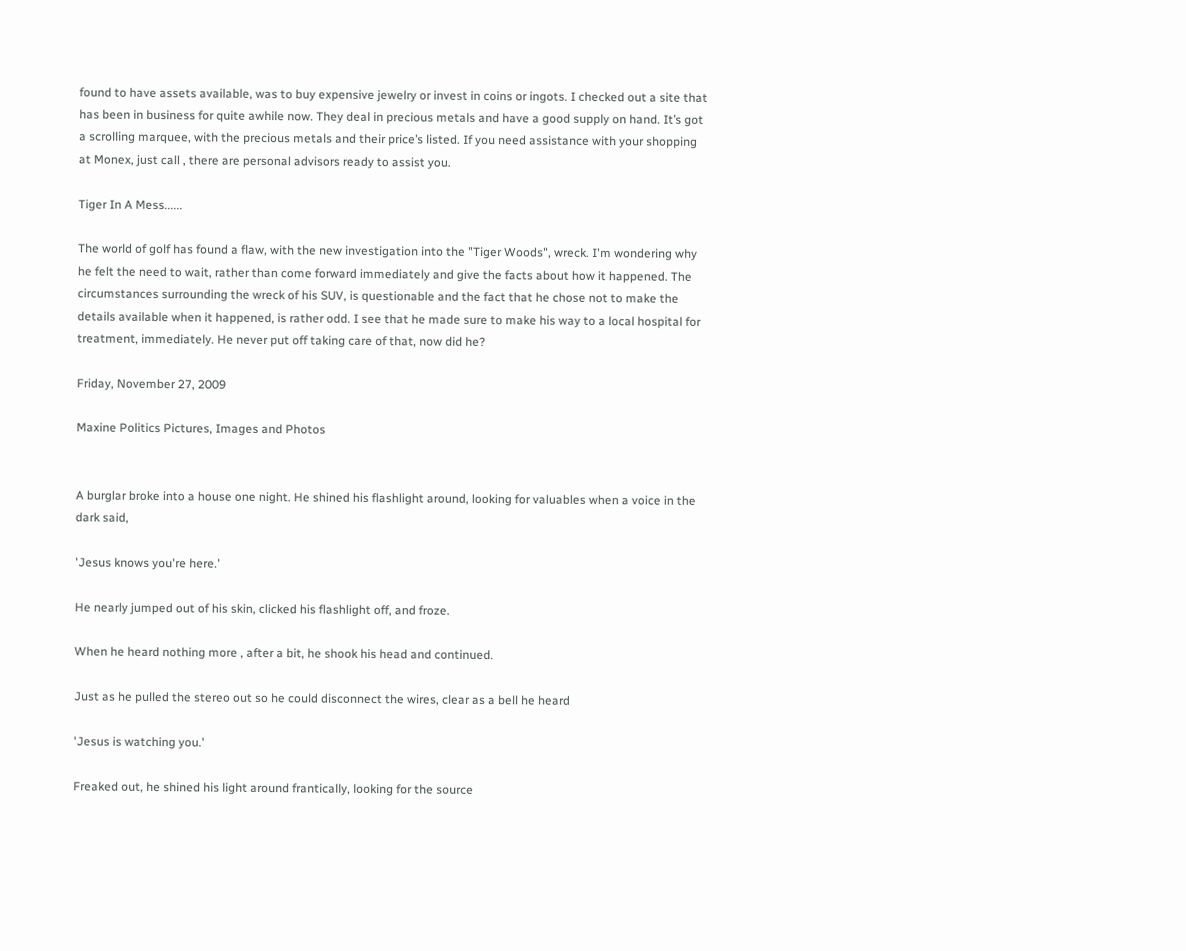found to have assets available, was to buy expensive jewelry or invest in coins or ingots. I checked out a site that has been in business for quite awhile now. They deal in precious metals and have a good supply on hand. It’s got a scrolling marquee, with the precious metals and their price’s listed. If you need assistance with your shopping at Monex, just call , there are personal advisors ready to assist you.

Tiger In A Mess......

The world of golf has found a flaw, with the new investigation into the "Tiger Woods", wreck. I'm wondering why he felt the need to wait, rather than come forward immediately and give the facts about how it happened. The circumstances surrounding the wreck of his SUV, is questionable and the fact that he chose not to make the details available when it happened, is rather odd. I see that he made sure to make his way to a local hospital for treatment, immediately. He never put off taking care of that, now did he?

Friday, November 27, 2009

Maxine Politics Pictures, Images and Photos


A burglar broke into a house one night. He shined his flashlight around, looking for valuables when a voice in the dark said,

'Jesus knows you're here.'

He nearly jumped out of his skin, clicked his flashlight off, and froze.

When he heard nothing more , after a bit, he shook his head and continued.

Just as he pulled the stereo out so he could disconnect the wires, clear as a bell he heard

'Jesus is watching you.'

Freaked out, he shined his light around frantically, looking for the source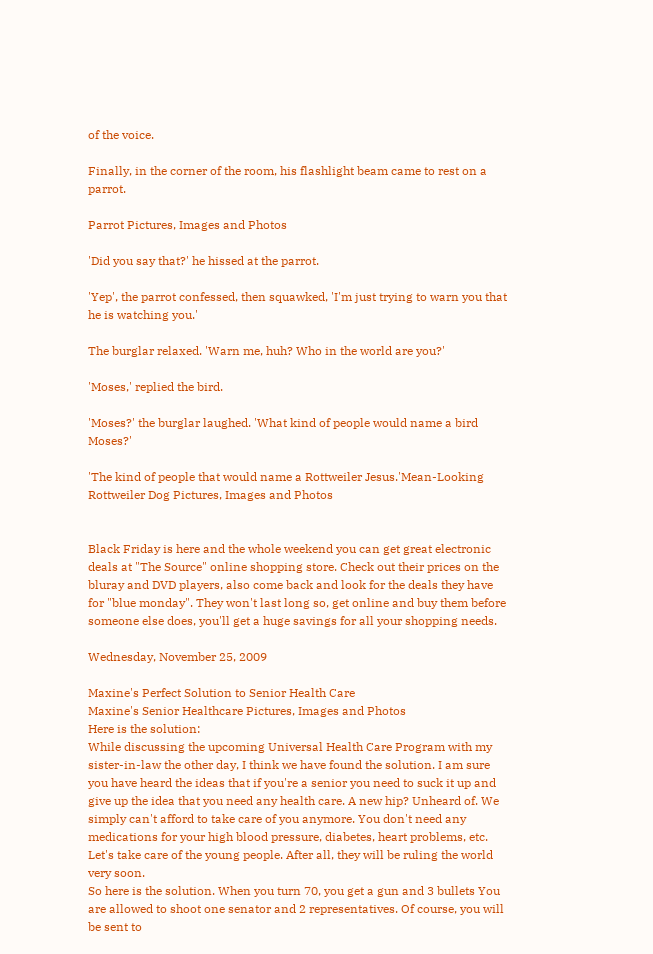of the voice.

Finally, in the corner of the room, his flashlight beam came to rest on a parrot.

Parrot Pictures, Images and Photos

'Did you say that?' he hissed at the parrot.

'Yep', the parrot confessed, then squawked, 'I'm just trying to warn you that he is watching you.'

The burglar relaxed. 'Warn me, huh? Who in the world are you?'

'Moses,' replied the bird.

'Moses?' the burglar laughed. 'What kind of people would name a bird Moses?'

'The kind of people that would name a Rottweiler Jesus.'Mean-Looking Rottweiler Dog Pictures, Images and Photos


Black Friday is here and the whole weekend you can get great electronic deals at "The Source" online shopping store. Check out their prices on the bluray and DVD players, also come back and look for the deals they have for "blue monday". They won't last long so, get online and buy them before someone else does, you'll get a huge savings for all your shopping needs.

Wednesday, November 25, 2009

Maxine's Perfect Solution to Senior Health Care
Maxine's Senior Healthcare Pictures, Images and Photos
Here is the solution:
While discussing the upcoming Universal Health Care Program with my sister-in-law the other day, I think we have found the solution. I am sure you have heard the ideas that if you're a senior you need to suck it up and give up the idea that you need any health care. A new hip? Unheard of. We simply can't afford to take care of you anymore. You don't need any medications for your high blood pressure, diabetes, heart problems, etc. Let's take care of the young people. After all, they will be ruling the world very soon.
So here is the solution. When you turn 70, you get a gun and 3 bullets You are allowed to shoot one senator and 2 representatives. Of course, you will be sent to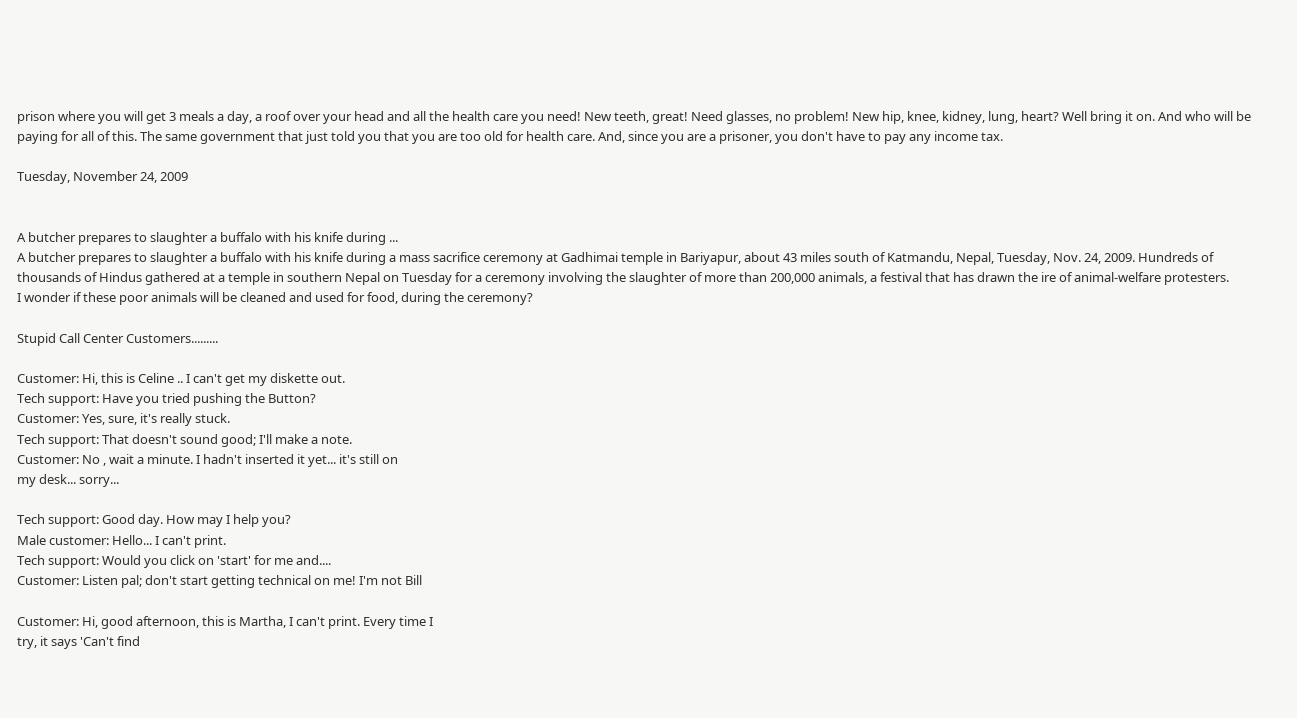prison where you will get 3 meals a day, a roof over your head and all the health care you need! New teeth, great! Need glasses, no problem! New hip, knee, kidney, lung, heart? Well bring it on. And who will be paying for all of this. The same government that just told you that you are too old for health care. And, since you are a prisoner, you don't have to pay any income tax.

Tuesday, November 24, 2009


A butcher prepares to slaughter a buffalo with his knife during ...
A butcher prepares to slaughter a buffalo with his knife during a mass sacrifice ceremony at Gadhimai temple in Bariyapur, about 43 miles south of Katmandu, Nepal, Tuesday, Nov. 24, 2009. Hundreds of thousands of Hindus gathered at a temple in southern Nepal on Tuesday for a ceremony involving the slaughter of more than 200,000 animals, a festival that has drawn the ire of animal-welfare protesters.
I wonder if these poor animals will be cleaned and used for food, during the ceremony?

Stupid Call Center Customers.........

Customer: Hi, this is Celine .. I can't get my diskette out.
Tech support: Have you tried pushing the Button?
Customer: Yes, sure, it's really stuck.
Tech support: That doesn't sound good; I'll make a note.
Customer: No , wait a minute. I hadn't inserted it yet... it's still on
my desk... sorry...

Tech support: Good day. How may I help you?
Male customer: Hello... I can't print.
Tech support: Would you click on 'start' for me and....
Customer: Listen pal; don't start getting technical on me! I'm not Bill

Customer: Hi, good afternoon, this is Martha, I can't print. Every time I
try, it says 'Can't find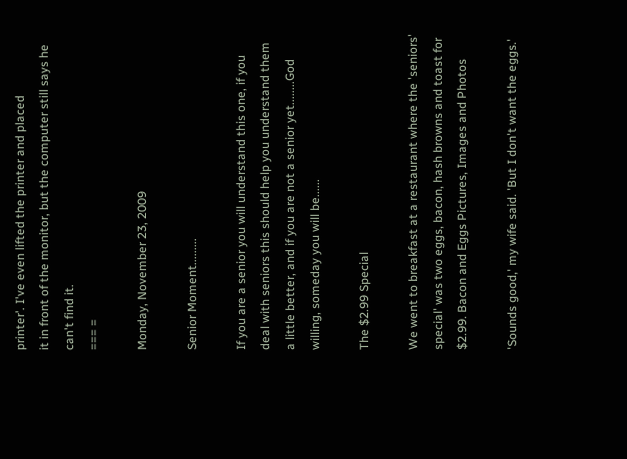printer'. I've even lifted the printer and placed
it in front of the monitor, but the computer still says he can't find it.
=== =

Monday, November 23, 2009

Senior Moment.........

If you are a senior you will understand this one, if you deal with seniors this should help you understand them a little better, and if you are not a senior yet........God willing, someday you will be......

The $2.99 Special

We went to breakfast at a restaurant where the 'seniors' special' was two eggs, bacon, hash browns and toast for $2.99. Bacon and Eggs Pictures, Images and Photos

'Sounds good,' my wife said. 'But I don't want the eggs.'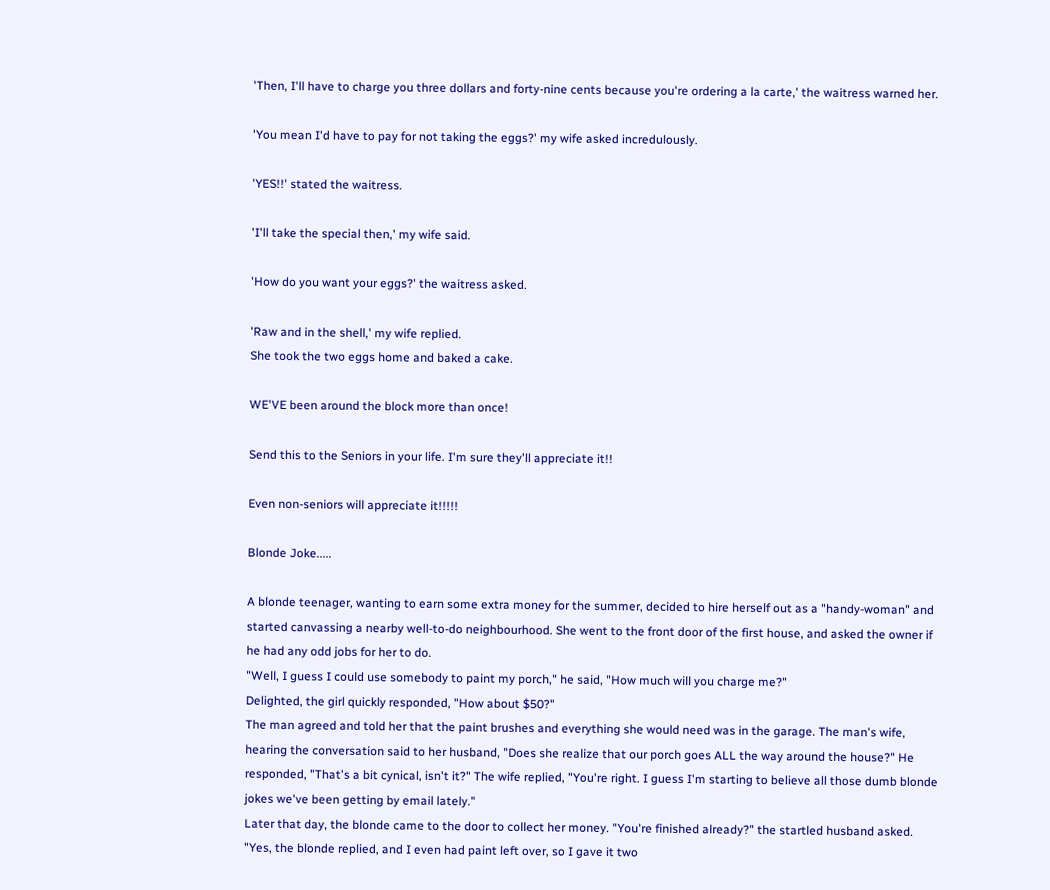'Then, I'll have to charge you three dollars and forty-nine cents because you're ordering a la carte,' the waitress warned her.

'You mean I'd have to pay for not taking the eggs?' my wife asked incredulously.

'YES!!' stated the waitress.

'I'll take the special then,' my wife said.

'How do you want your eggs?' the waitress asked.

'Raw and in the shell,' my wife replied.
She took the two eggs home and baked a cake.

WE'VE been around the block more than once!

Send this to the Seniors in your life. I'm sure they'll appreciate it!!

Even non-seniors will appreciate it!!!!!

Blonde Joke.....

A blonde teenager, wanting to earn some extra money for the summer, decided to hire herself out as a "handy-woman" and started canvassing a nearby well-to-do neighbourhood. She went to the front door of the first house, and asked the owner if he had any odd jobs for her to do.
"Well, I guess I could use somebody to paint my porch," he said, "How much will you charge me?"
Delighted, the girl quickly responded, "How about $50?"
The man agreed and told her that the paint brushes and everything she would need was in the garage. The man's wife, hearing the conversation said to her husband, "Does she realize that our porch goes ALL the way around the house?" He responded, "That's a bit cynical, isn't it?" The wife replied, "You're right. I guess I'm starting to believe all those dumb blonde jokes we've been getting by email lately."
Later that day, the blonde came to the door to collect her money. "You're finished already?" the startled husband asked. "Yes, the blonde replied, and I even had paint left over, so I gave it two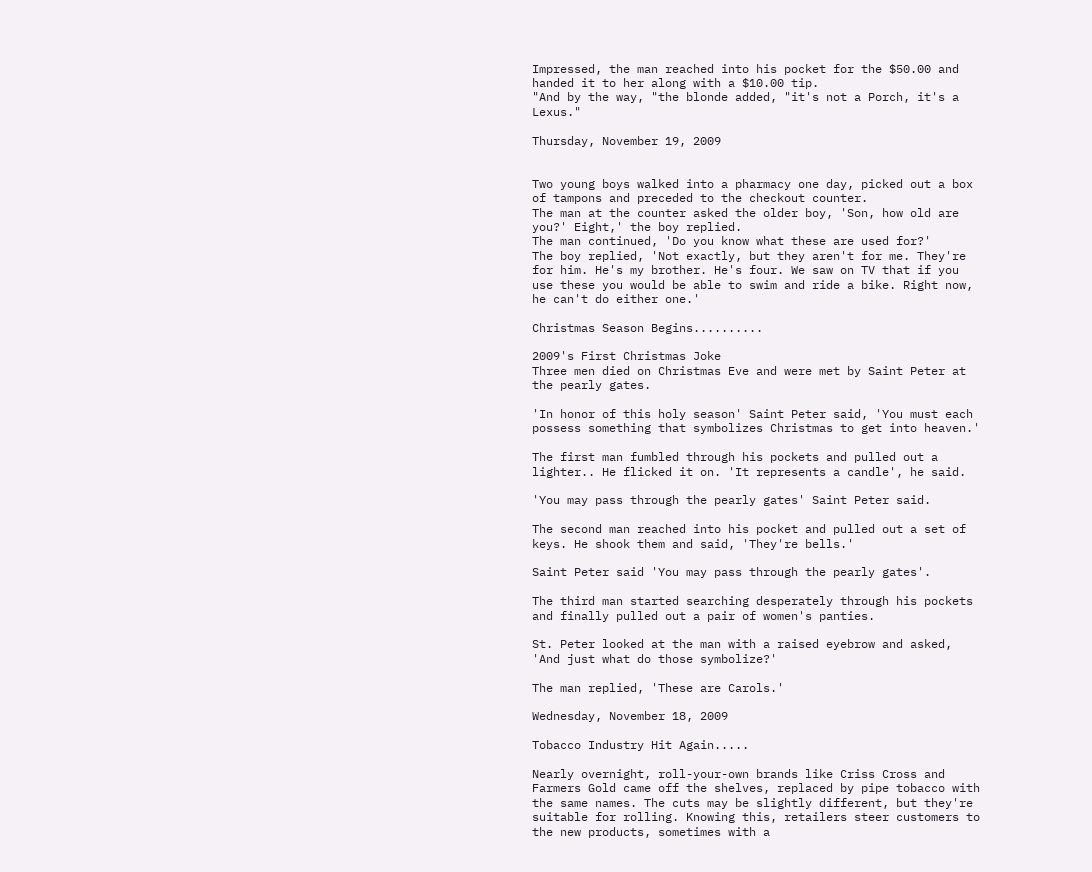Impressed, the man reached into his pocket for the $50.00 and handed it to her along with a $10.00 tip.
"And by the way, "the blonde added, "it's not a Porch, it's a Lexus."

Thursday, November 19, 2009


Two young boys walked into a pharmacy one day, picked out a box of tampons and preceded to the checkout counter.
The man at the counter asked the older boy, 'Son, how old are you?' Eight,' the boy replied.
The man continued, 'Do you know what these are used for?'
The boy replied, 'Not exactly, but they aren't for me. They're for him. He's my brother. He's four. We saw on TV that if you use these you would be able to swim and ride a bike. Right now, he can't do either one.'

Christmas Season Begins..........

2009's First Christmas Joke
Three men died on Christmas Eve and were met by Saint Peter at the pearly gates.

'In honor of this holy season' Saint Peter said, 'You must each possess something that symbolizes Christmas to get into heaven.'

The first man fumbled through his pockets and pulled out a lighter.. He flicked it on. 'It represents a candle', he said.

'You may pass through the pearly gates' Saint Peter said.

The second man reached into his pocket and pulled out a set of keys. He shook them and said, 'They're bells.'

Saint Peter said 'You may pass through the pearly gates'.

The third man started searching desperately through his pockets and finally pulled out a pair of women's panties.

St. Peter looked at the man with a raised eyebrow and asked, 'And just what do those symbolize?'

The man replied, 'These are Carols.'

Wednesday, November 18, 2009

Tobacco Industry Hit Again.....

Nearly overnight, roll-your-own brands like Criss Cross and Farmers Gold came off the shelves, replaced by pipe tobacco with the same names. The cuts may be slightly different, but they're suitable for rolling. Knowing this, retailers steer customers to the new products, sometimes with a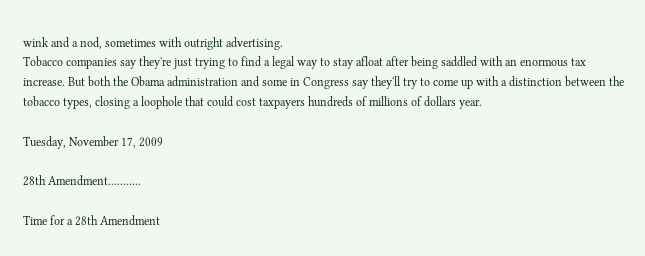wink and a nod, sometimes with outright advertising.
Tobacco companies say they're just trying to find a legal way to stay afloat after being saddled with an enormous tax increase. But both the Obama administration and some in Congress say they'll try to come up with a distinction between the tobacco types, closing a loophole that could cost taxpayers hundreds of millions of dollars year.

Tuesday, November 17, 2009

28th Amendment...........

Time for a 28th Amendment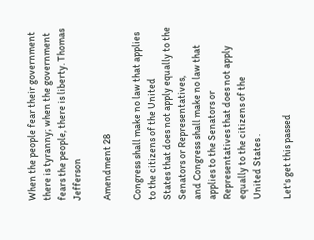When the people fear their government there is tyranny; when the government fears the people, there is liberty. Thomas Jefferson

Amendment 28

Congress shall make no law that applies to the citizens of the United
States that does not apply equally to the Senators or Representatives,
and Congress shall make no law that applies to the Senators or
Representatives that does not apply equally to the citizens of the
United States .

Let's get this passed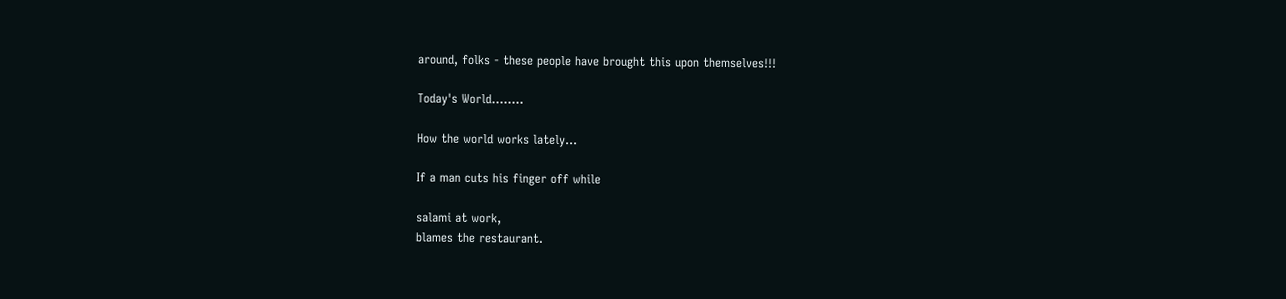around, folks - these people have brought this upon themselves!!!

Today's World........

How the world works lately...

If a man cuts his finger off while

salami at work,
blames the restaurant.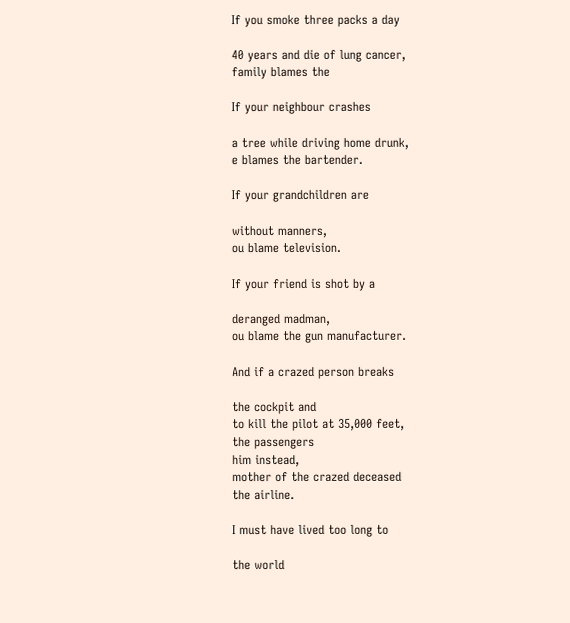If you smoke three packs a day

40 years and die of lung cancer,
family blames the

If your neighbour crashes

a tree while driving home drunk,
e blames the bartender.

If your grandchildren are

without manners,
ou blame television.

If your friend is shot by a

deranged madman,
ou blame the gun manufacturer.

And if a crazed person breaks

the cockpit and
to kill the pilot at 35,000 feet,
the passengers
him instead,
mother of the crazed deceased
the airline.

I must have lived too long to

the world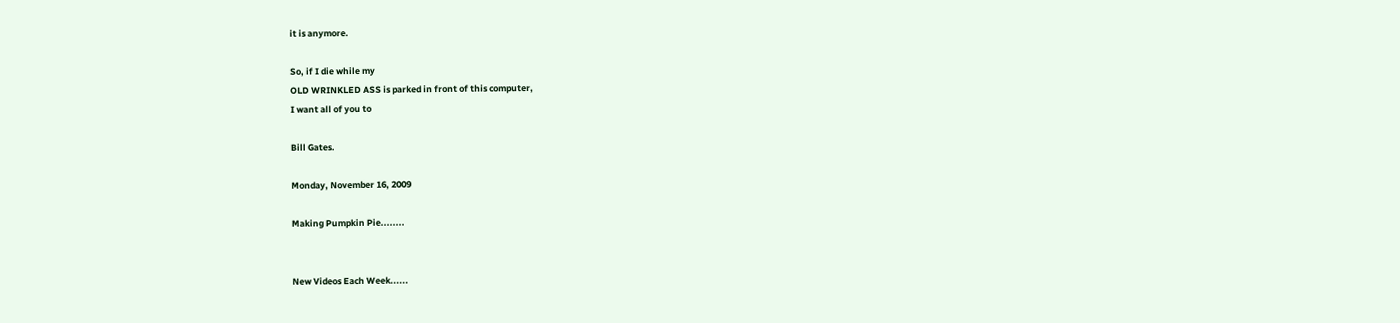it is anymore.

So, if I die while my
OLD WRINKLED ASS is parked in front of this computer,
I want all of you to

Bill Gates.

Monday, November 16, 2009

Making Pumpkin Pie........


New Videos Each Week......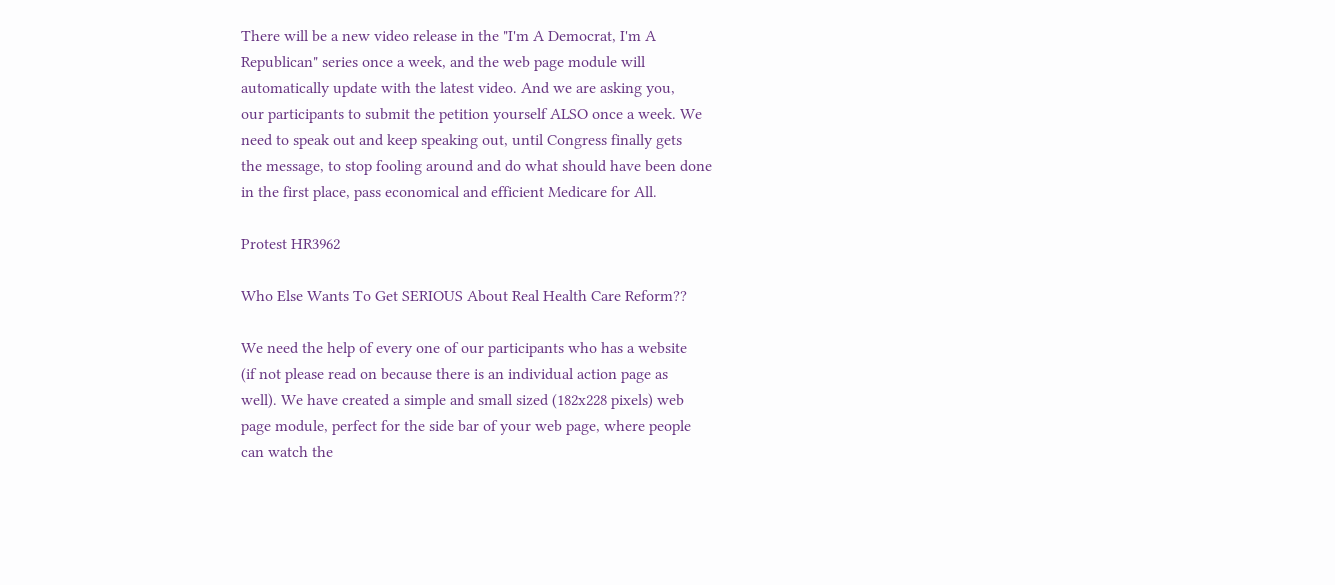There will be a new video release in the "I'm A Democrat, I'm A
Republican" series once a week, and the web page module will
automatically update with the latest video. And we are asking you,
our participants to submit the petition yourself ALSO once a week. We
need to speak out and keep speaking out, until Congress finally gets
the message, to stop fooling around and do what should have been done
in the first place, pass economical and efficient Medicare for All.

Protest HR3962

Who Else Wants To Get SERIOUS About Real Health Care Reform??

We need the help of every one of our participants who has a website
(if not please read on because there is an individual action page as
well). We have created a simple and small sized (182x228 pixels) web
page module, perfect for the side bar of your web page, where people
can watch the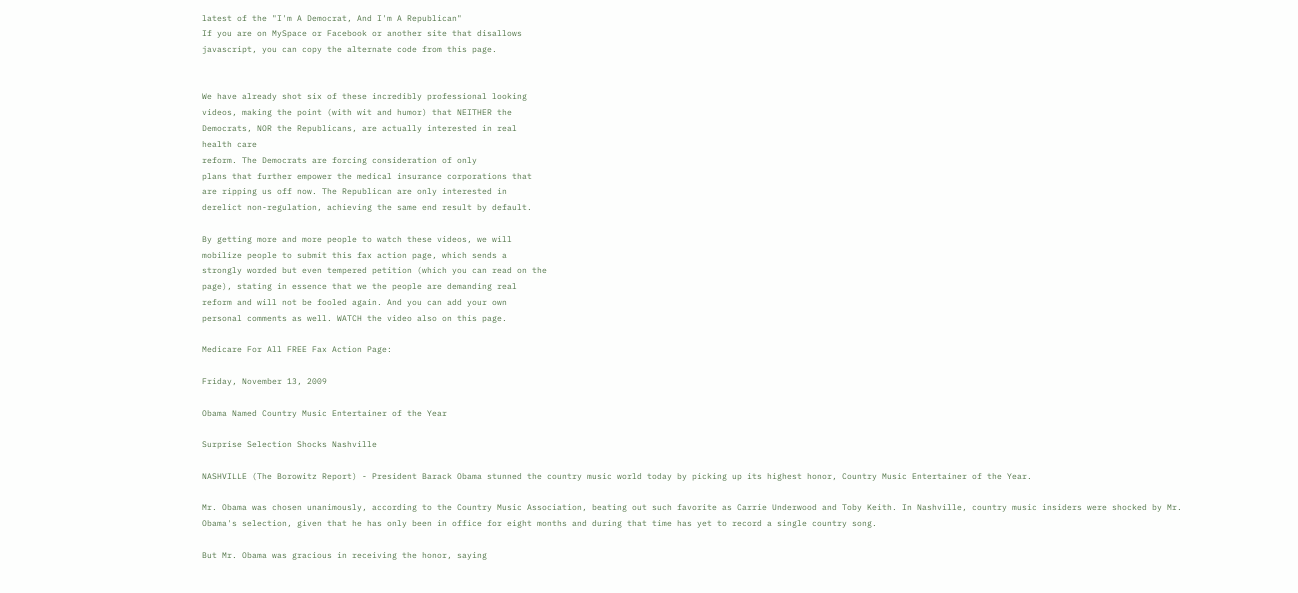latest of the "I'm A Democrat, And I'm A Republican"
If you are on MySpace or Facebook or another site that disallows
javascript, you can copy the alternate code from this page.


We have already shot six of these incredibly professional looking
videos, making the point (with wit and humor) that NEITHER the
Democrats, NOR the Republicans, are actually interested in real
health care
reform. The Democrats are forcing consideration of only
plans that further empower the medical insurance corporations that
are ripping us off now. The Republican are only interested in
derelict non-regulation, achieving the same end result by default.

By getting more and more people to watch these videos, we will
mobilize people to submit this fax action page, which sends a
strongly worded but even tempered petition (which you can read on the
page), stating in essence that we the people are demanding real
reform and will not be fooled again. And you can add your own
personal comments as well. WATCH the video also on this page.

Medicare For All FREE Fax Action Page:

Friday, November 13, 2009

Obama Named Country Music Entertainer of the Year

Surprise Selection Shocks Nashville

NASHVILLE (The Borowitz Report) - President Barack Obama stunned the country music world today by picking up its highest honor, Country Music Entertainer of the Year.

Mr. Obama was chosen unanimously, according to the Country Music Association, beating out such favorite as Carrie Underwood and Toby Keith. In Nashville, country music insiders were shocked by Mr. Obama's selection, given that he has only been in office for eight months and during that time has yet to record a single country song.

But Mr. Obama was gracious in receiving the honor, saying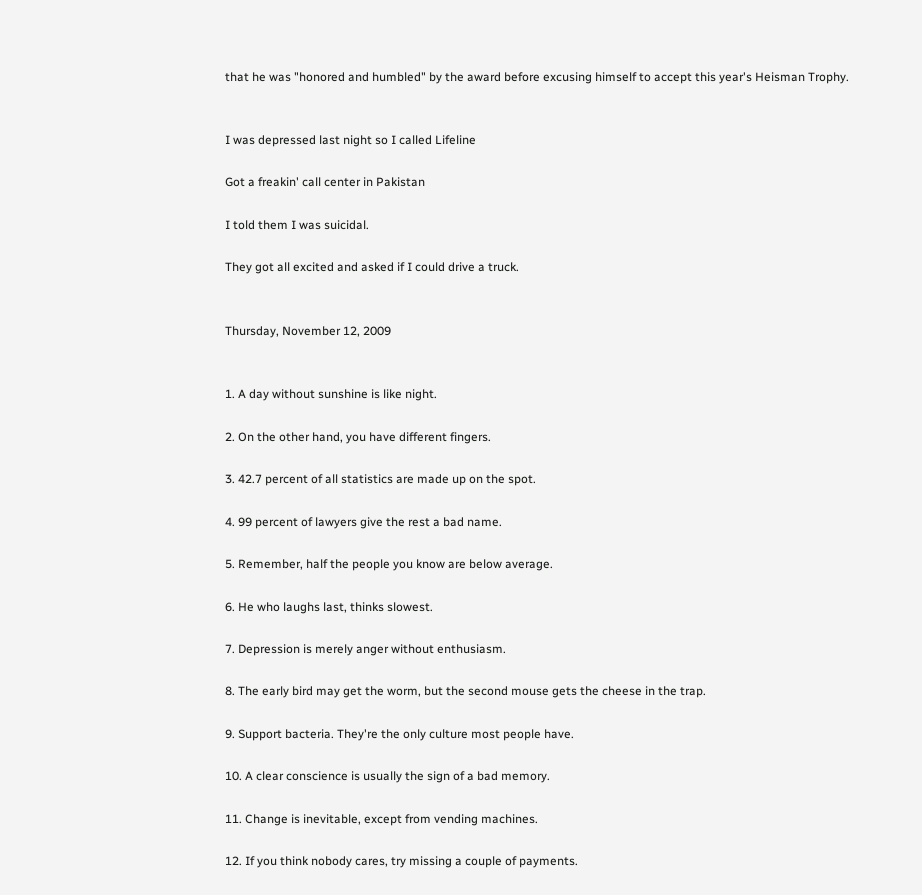that he was "honored and humbled" by the award before excusing himself to accept this year's Heisman Trophy.


I was depressed last night so I called Lifeline

Got a freakin' call center in Pakistan

I told them I was suicidal.

They got all excited and asked if I could drive a truck.


Thursday, November 12, 2009


1. A day without sunshine is like night.

2. On the other hand, you have different fingers.

3. 42.7 percent of all statistics are made up on the spot.

4. 99 percent of lawyers give the rest a bad name.

5. Remember, half the people you know are below average.

6. He who laughs last, thinks slowest.

7. Depression is merely anger without enthusiasm.

8. The early bird may get the worm, but the second mouse gets the cheese in the trap.

9. Support bacteria. They're the only culture most people have.

10. A clear conscience is usually the sign of a bad memory.

11. Change is inevitable, except from vending machines.

12. If you think nobody cares, try missing a couple of payments.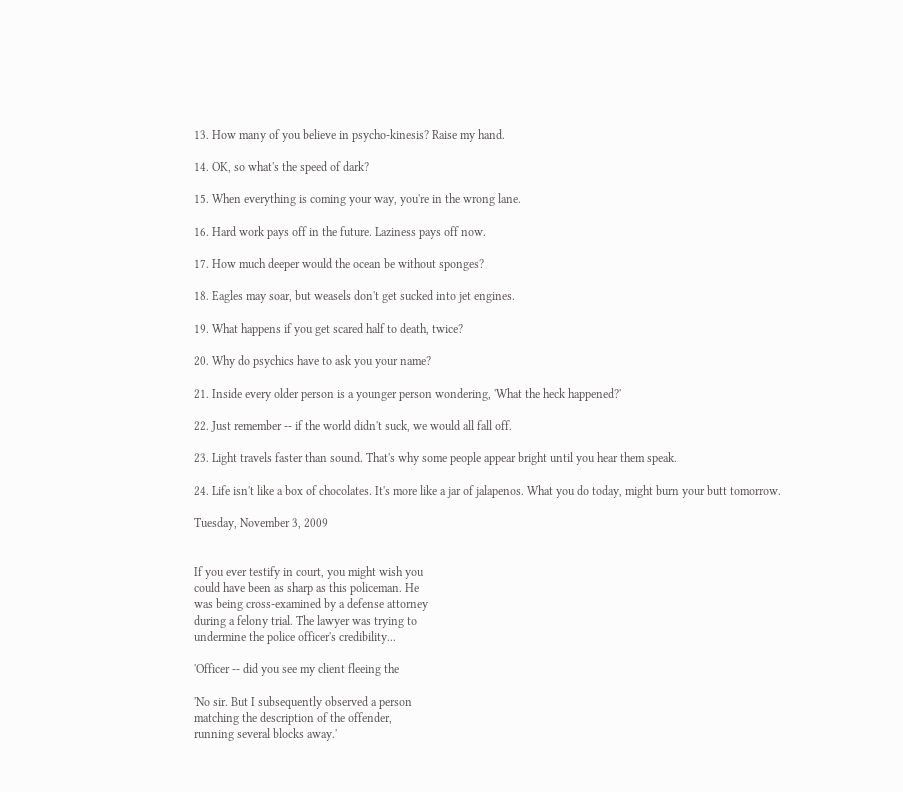13. How many of you believe in psycho-kinesis? Raise my hand.

14. OK, so what's the speed of dark?

15. When everything is coming your way, you're in the wrong lane.

16. Hard work pays off in the future. Laziness pays off now.

17. How much deeper would the ocean be without sponges?

18. Eagles may soar, but weasels don't get sucked into jet engines.

19. What happens if you get scared half to death, twice?

20. Why do psychics have to ask you your name?

21. Inside every older person is a younger person wondering, 'What the heck happened?'

22. Just remember -- if the world didn't suck, we would all fall off.

23. Light travels faster than sound. That's why some people appear bright until you hear them speak.

24. Life isn't like a box of chocolates. It's more like a jar of jalapenos. What you do today, might burn your butt tomorrow.

Tuesday, November 3, 2009


If you ever testify in court, you might wish you
could have been as sharp as this policeman. He
was being cross-examined by a defense attorney
during a felony trial. The lawyer was trying to
undermine the police officer's credibility...

'Officer -- did you see my client fleeing the

'No sir. But I subsequently observed a person
matching the description of the offender,
running several blocks away.'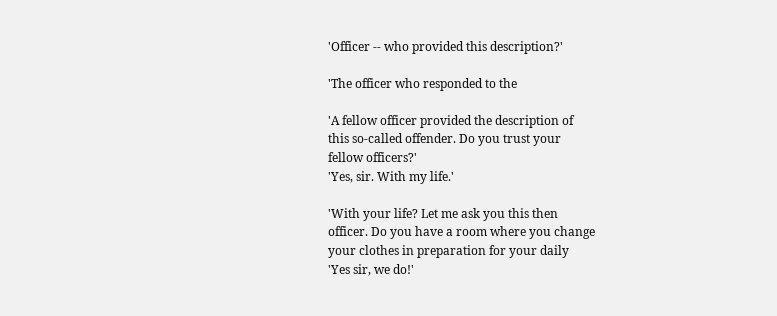'Officer -- who provided this description?'

'The officer who responded to the

'A fellow officer provided the description of
this so-called offender. Do you trust your
fellow officers?'
'Yes, sir. With my life.'

'With your life? Let me ask you this then
officer. Do you have a room where you change
your clothes in preparation for your daily
'Yes sir, we do!'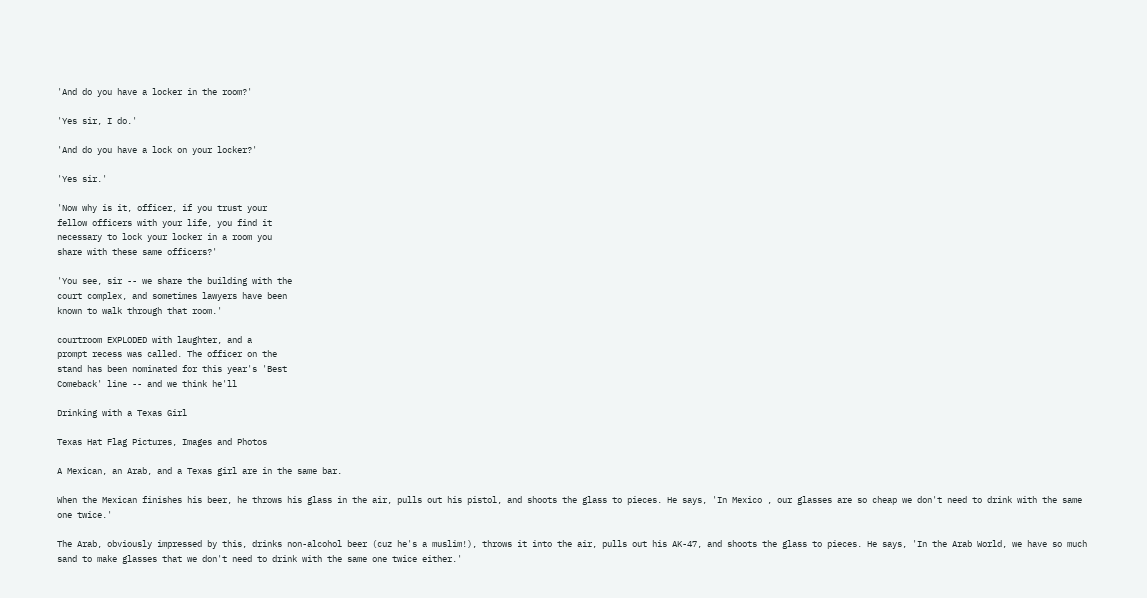'And do you have a locker in the room?'

'Yes sir, I do.'

'And do you have a lock on your locker?'

'Yes sir.'

'Now why is it, officer, if you trust your
fellow officers with your life, you find it
necessary to lock your locker in a room you
share with these same officers?'

'You see, sir -- we share the building with the
court complex, and sometimes lawyers have been
known to walk through that room.'

courtroom EXPLODED with laughter, and a
prompt recess was called. The officer on the
stand has been nominated for this year's 'Best
Comeback' line -- and we think he'll

Drinking with a Texas Girl

Texas Hat Flag Pictures, Images and Photos

A Mexican, an Arab, and a Texas girl are in the same bar.

When the Mexican finishes his beer, he throws his glass in the air, pulls out his pistol, and shoots the glass to pieces. He says, 'In Mexico , our glasses are so cheap we don't need to drink with the same one twice.'

The Arab, obviously impressed by this, drinks non-alcohol beer (cuz he's a muslim!), throws it into the air, pulls out his AK-47, and shoots the glass to pieces. He says, 'In the Arab World, we have so much sand to make glasses that we don't need to drink with the same one twice either.'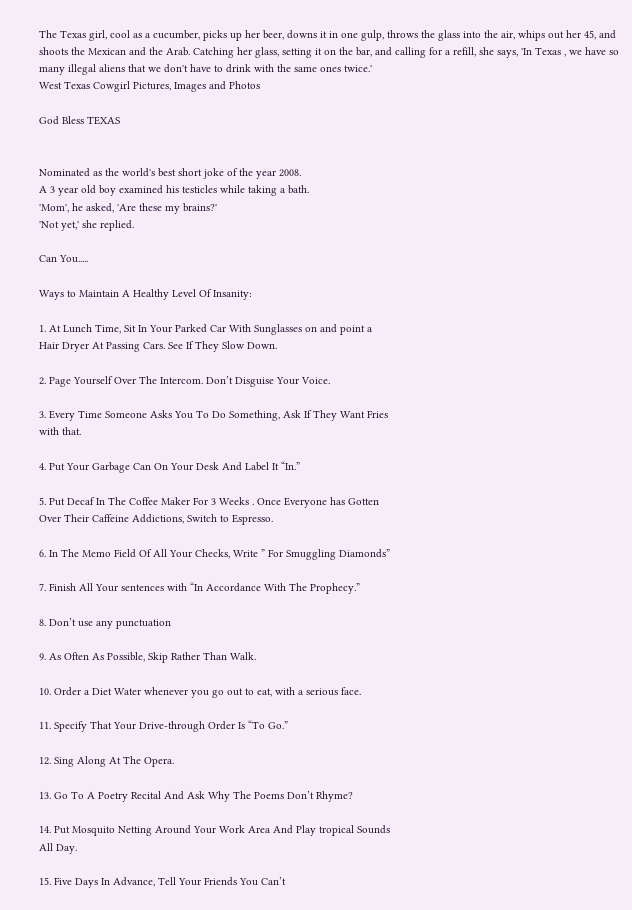The Texas girl, cool as a cucumber, picks up her beer, downs it in one gulp, throws the glass into the air, whips out her 45, and shoots the Mexican and the Arab. Catching her glass, setting it on the bar, and calling for a refill, she says, 'In Texas , we have so many illegal aliens that we don't have to drink with the same ones twice.'
West Texas Cowgirl Pictures, Images and Photos

God Bless TEXAS


Nominated as the world's best short joke of the year 2008.
A 3 year old boy examined his testicles while taking a bath.
'Mom', he asked, 'Are these my brains?'
'Not yet,' she replied.

Can You.....

Ways to Maintain A Healthy Level Of Insanity:

1. At Lunch Time, Sit In Your Parked Car With Sunglasses on and point a
Hair Dryer At Passing Cars. See If They Slow Down.

2. Page Yourself Over The Intercom. Don’t Disguise Your Voice.

3. Every Time Someone Asks You To Do Something, Ask If They Want Fries
with that.

4. Put Your Garbage Can On Your Desk And Label It “In.”

5. Put Decaf In The Coffee Maker For 3 Weeks . Once Everyone has Gotten
Over Their Caffeine Addictions, Switch to Espresso.

6. In The Memo Field Of All Your Checks, Write ” For Smuggling Diamonds”

7. Finish All Your sentences with “In Accordance With The Prophecy.”

8. Don’t use any punctuation

9. As Often As Possible, Skip Rather Than Walk.

10. Order a Diet Water whenever you go out to eat, with a serious face.

11. Specify That Your Drive-through Order Is “To Go.”

12. Sing Along At The Opera.

13. Go To A Poetry Recital And Ask Why The Poems Don’t Rhyme?

14. Put Mosquito Netting Around Your Work Area And Play tropical Sounds
All Day.

15. Five Days In Advance, Tell Your Friends You Can’t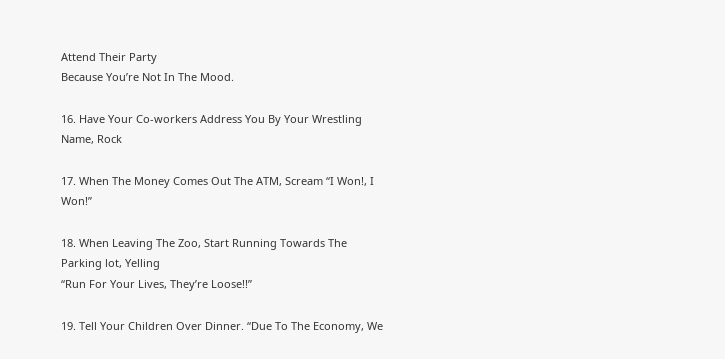Attend Their Party
Because You’re Not In The Mood.

16. Have Your Co-workers Address You By Your Wrestling Name, Rock

17. When The Money Comes Out The ATM, Scream “I Won!, I Won!”

18. When Leaving The Zoo, Start Running Towards The Parking lot, Yelling
“Run For Your Lives, They’re Loose!!”

19. Tell Your Children Over Dinner. “Due To The Economy, We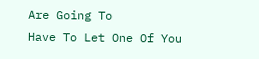Are Going To
Have To Let One Of You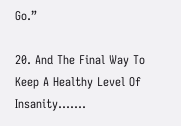Go.”

20. And The Final Way To Keep A Healthy Level Of Insanity…….